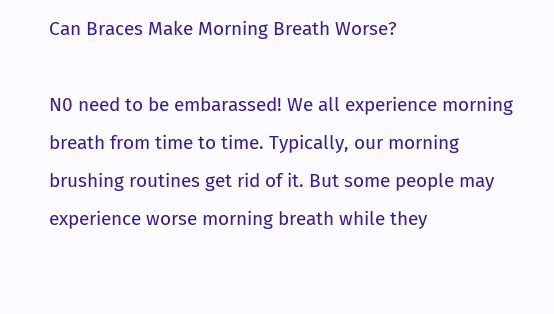Can Braces Make Morning Breath Worse?

N0 need to be embarassed! We all experience morning breath from time to time. Typically, our morning brushing routines get rid of it. But some people may experience worse morning breath while they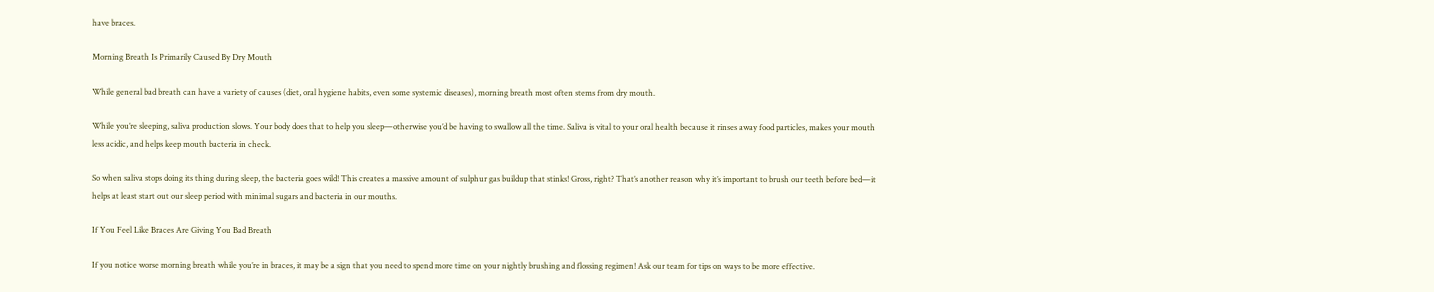have braces.

Morning Breath Is Primarily Caused By Dry Mouth

While general bad breath can have a variety of causes (diet, oral hygiene habits, even some systemic diseases), morning breath most often stems from dry mouth.

While you’re sleeping, saliva production slows. Your body does that to help you sleep—otherwise you’d be having to swallow all the time. Saliva is vital to your oral health because it rinses away food particles, makes your mouth less acidic, and helps keep mouth bacteria in check.

So when saliva stops doing its thing during sleep, the bacteria goes wild! This creates a massive amount of sulphur gas buildup that stinks! Gross, right? That’s another reason why it’s important to brush our teeth before bed—it helps at least start out our sleep period with minimal sugars and bacteria in our mouths.

If You Feel Like Braces Are Giving You Bad Breath

If you notice worse morning breath while you’re in braces, it may be a sign that you need to spend more time on your nightly brushing and flossing regimen! Ask our team for tips on ways to be more effective.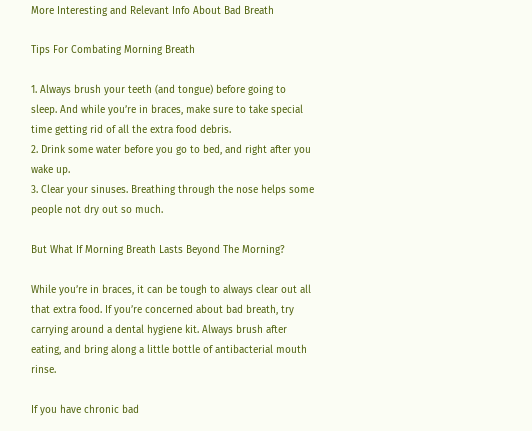More Interesting and Relevant Info About Bad Breath

Tips For Combating Morning Breath

1. Always brush your teeth (and tongue) before going to sleep. And while you’re in braces, make sure to take special time getting rid of all the extra food debris.
2. Drink some water before you go to bed, and right after you wake up.
3. Clear your sinuses. Breathing through the nose helps some people not dry out so much.

But What If Morning Breath Lasts Beyond The Morning?

While you’re in braces, it can be tough to always clear out all that extra food. If you’re concerned about bad breath, try carrying around a dental hygiene kit. Always brush after eating, and bring along a little bottle of antibacterial mouth rinse.

If you have chronic bad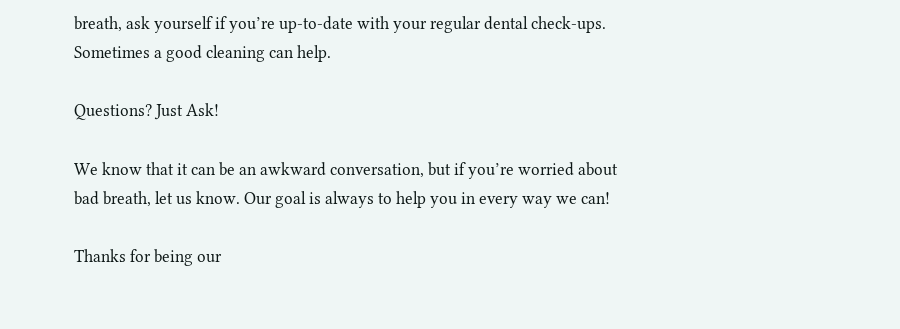breath, ask yourself if you’re up-to-date with your regular dental check-ups. Sometimes a good cleaning can help.

Questions? Just Ask!

We know that it can be an awkward conversation, but if you’re worried about bad breath, let us know. Our goal is always to help you in every way we can!

Thanks for being our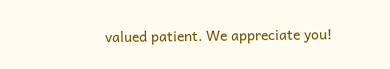valued patient. We appreciate you!